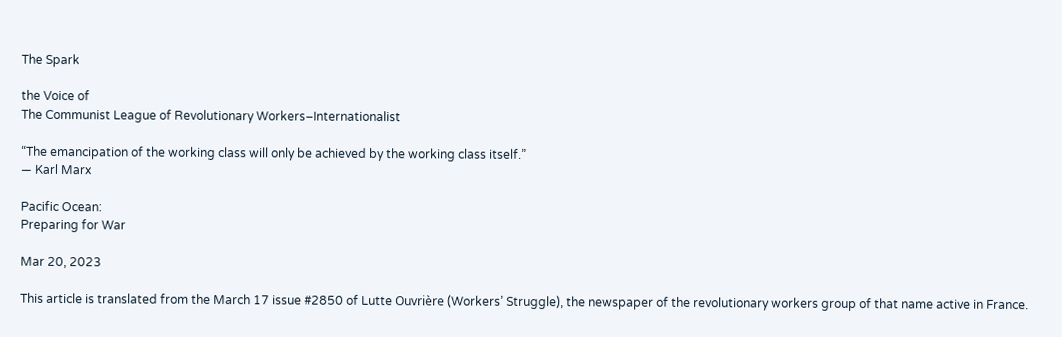The Spark

the Voice of
The Communist League of Revolutionary Workers–Internationalist

“The emancipation of the working class will only be achieved by the working class itself.”
— Karl Marx

Pacific Ocean:
Preparing for War

Mar 20, 2023

This article is translated from the March 17 issue #2850 of Lutte Ouvrière (Workers’ Struggle), the newspaper of the revolutionary workers group of that name active in France.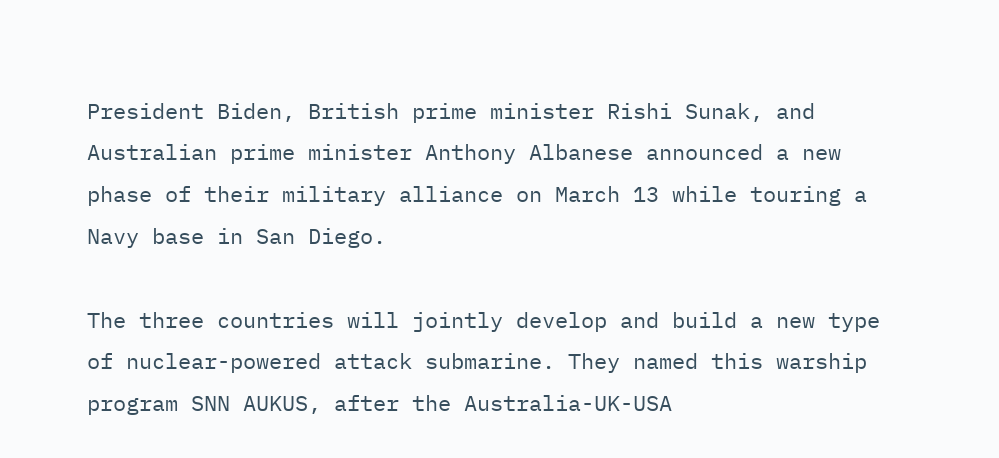President Biden, British prime minister Rishi Sunak, and Australian prime minister Anthony Albanese announced a new phase of their military alliance on March 13 while touring a Navy base in San Diego.

The three countries will jointly develop and build a new type of nuclear-powered attack submarine. They named this warship program SNN AUKUS, after the Australia-UK-USA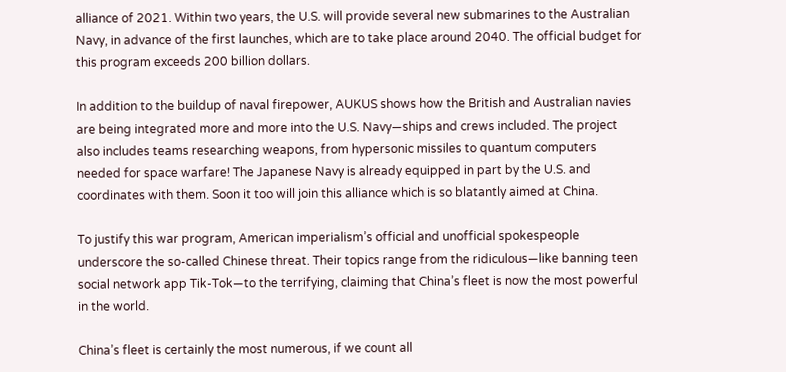alliance of 2021. Within two years, the U.S. will provide several new submarines to the Australian Navy, in advance of the first launches, which are to take place around 2040. The official budget for this program exceeds 200 billion dollars.

In addition to the buildup of naval firepower, AUKUS shows how the British and Australian navies are being integrated more and more into the U.S. Navy—ships and crews included. The project also includes teams researching weapons, from hypersonic missiles to quantum computers needed for space warfare! The Japanese Navy is already equipped in part by the U.S. and coordinates with them. Soon it too will join this alliance which is so blatantly aimed at China.

To justify this war program, American imperialism’s official and unofficial spokespeople underscore the so-called Chinese threat. Their topics range from the ridiculous—like banning teen social network app Tik-Tok—to the terrifying, claiming that China’s fleet is now the most powerful in the world.

China’s fleet is certainly the most numerous, if we count all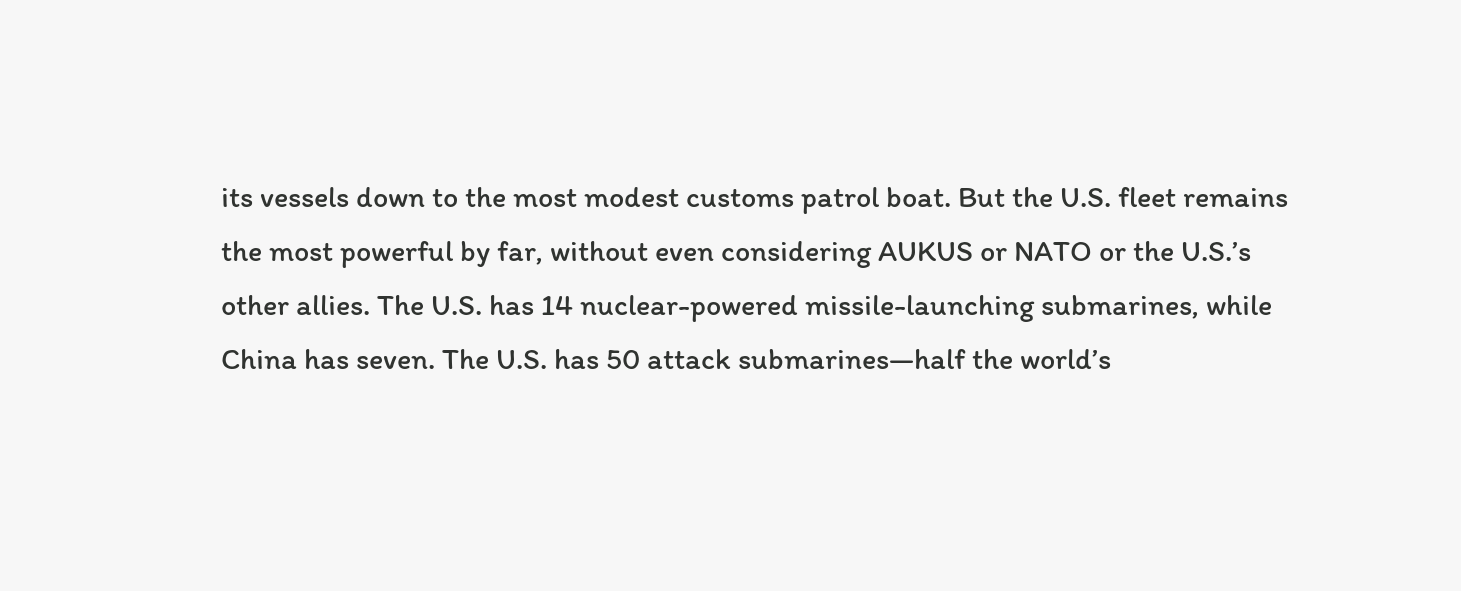its vessels down to the most modest customs patrol boat. But the U.S. fleet remains the most powerful by far, without even considering AUKUS or NATO or the U.S.’s other allies. The U.S. has 14 nuclear-powered missile-launching submarines, while China has seven. The U.S. has 50 attack submarines—half the world’s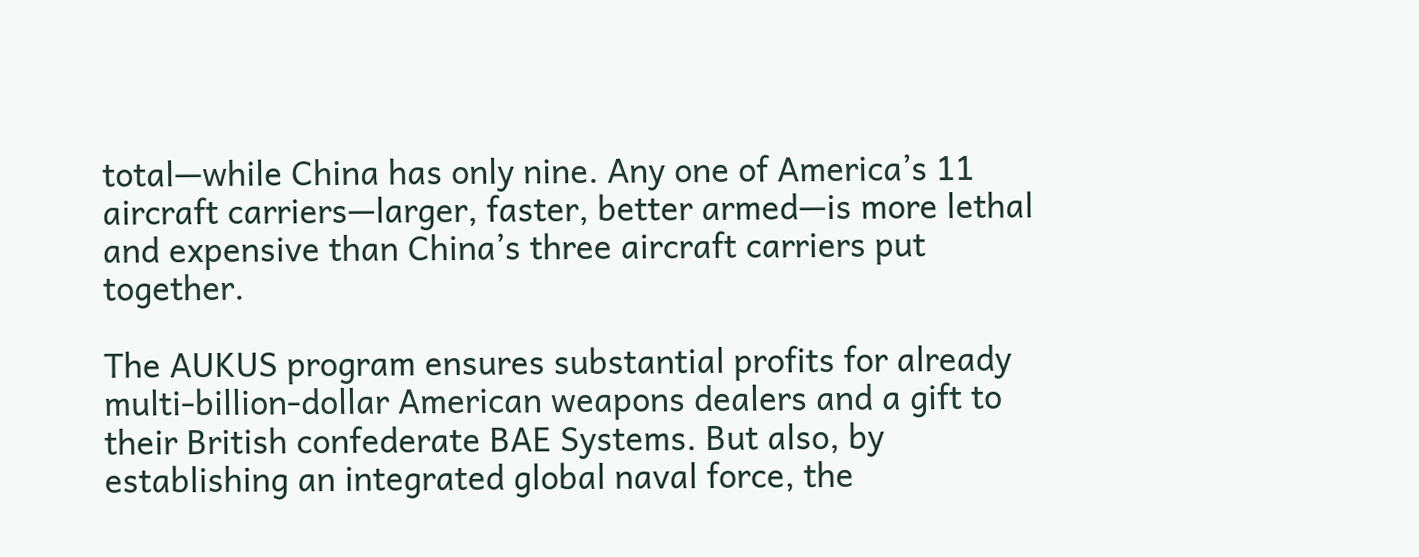total—while China has only nine. Any one of America’s 11 aircraft carriers—larger, faster, better armed—is more lethal and expensive than China’s three aircraft carriers put together.

The AUKUS program ensures substantial profits for already multi-billion-dollar American weapons dealers and a gift to their British confederate BAE Systems. But also, by establishing an integrated global naval force, the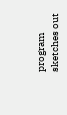program sketches out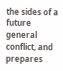the sides of a future general conflict, and prepares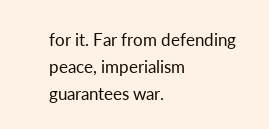for it. Far from defending peace, imperialism guarantees war.